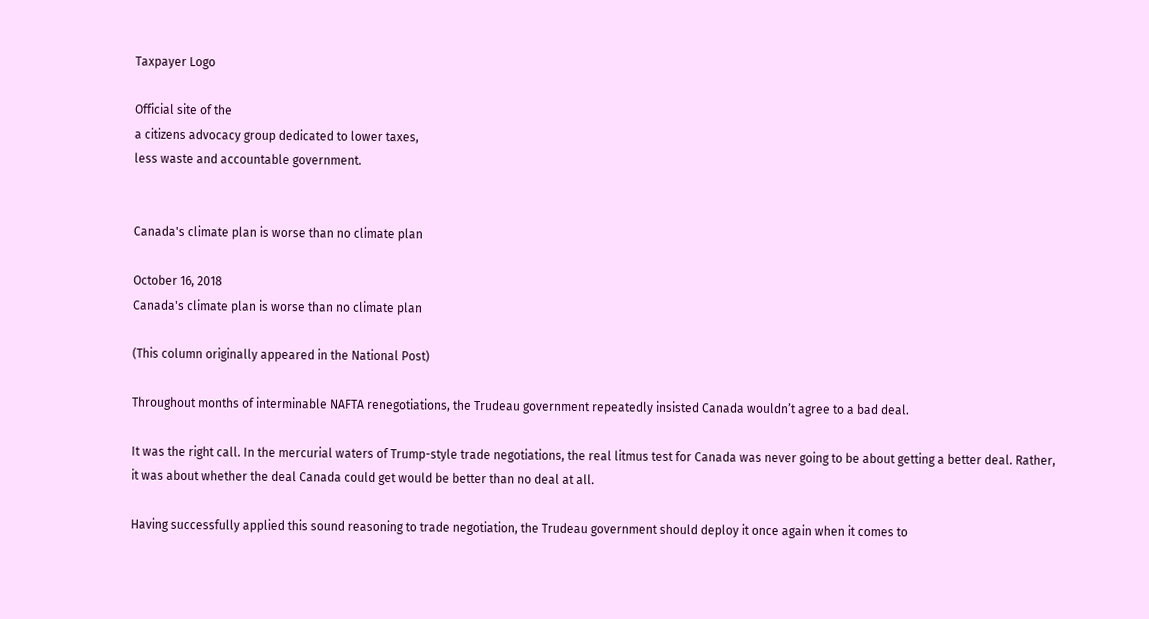Taxpayer Logo

Official site of the
a citizens advocacy group dedicated to lower taxes,
less waste and accountable government.


Canada's climate plan is worse than no climate plan

October 16, 2018
Canada's climate plan is worse than no climate plan

(This column originally appeared in the National Post)

Throughout months of interminable NAFTA renegotiations, the Trudeau government repeatedly insisted Canada wouldn’t agree to a bad deal.

It was the right call. In the mercurial waters of Trump-style trade negotiations, the real litmus test for Canada was never going to be about getting a better deal. Rather, it was about whether the deal Canada could get would be better than no deal at all.

Having successfully applied this sound reasoning to trade negotiation, the Trudeau government should deploy it once again when it comes to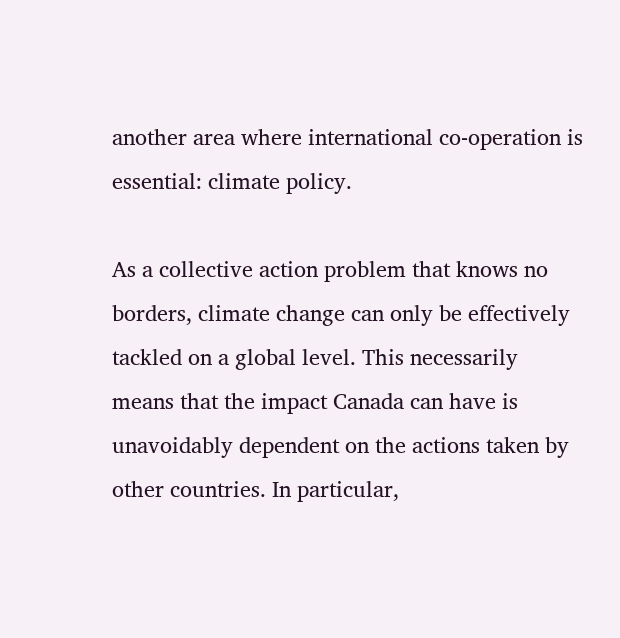another area where international co-operation is essential: climate policy.

As a collective action problem that knows no borders, climate change can only be effectively tackled on a global level. This necessarily means that the impact Canada can have is unavoidably dependent on the actions taken by other countries. In particular,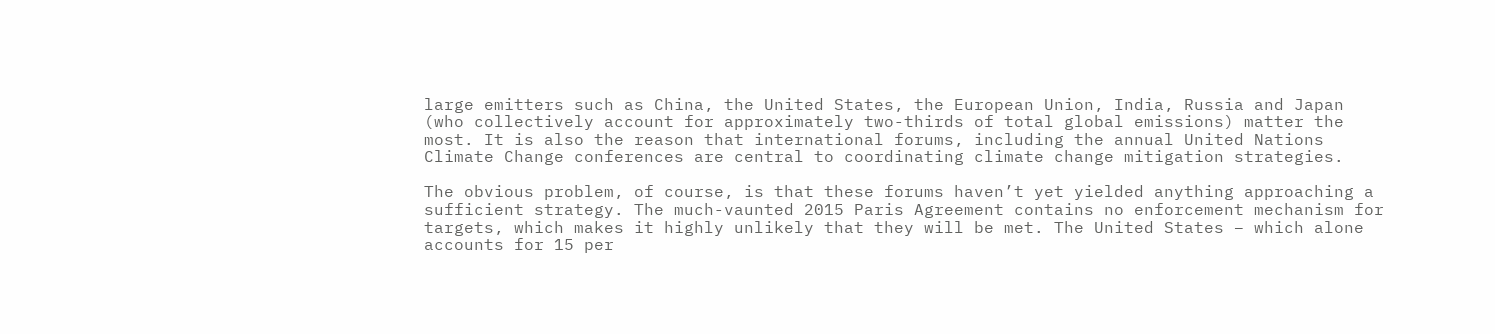large emitters such as China, the United States, the European Union, India, Russia and Japan (who collectively account for approximately two-thirds of total global emissions) matter the most. It is also the reason that international forums, including the annual United Nations Climate Change conferences are central to coordinating climate change mitigation strategies.

The obvious problem, of course, is that these forums haven’t yet yielded anything approaching a sufficient strategy. The much-vaunted 2015 Paris Agreement contains no enforcement mechanism for targets, which makes it highly unlikely that they will be met. The United States – which alone accounts for 15 per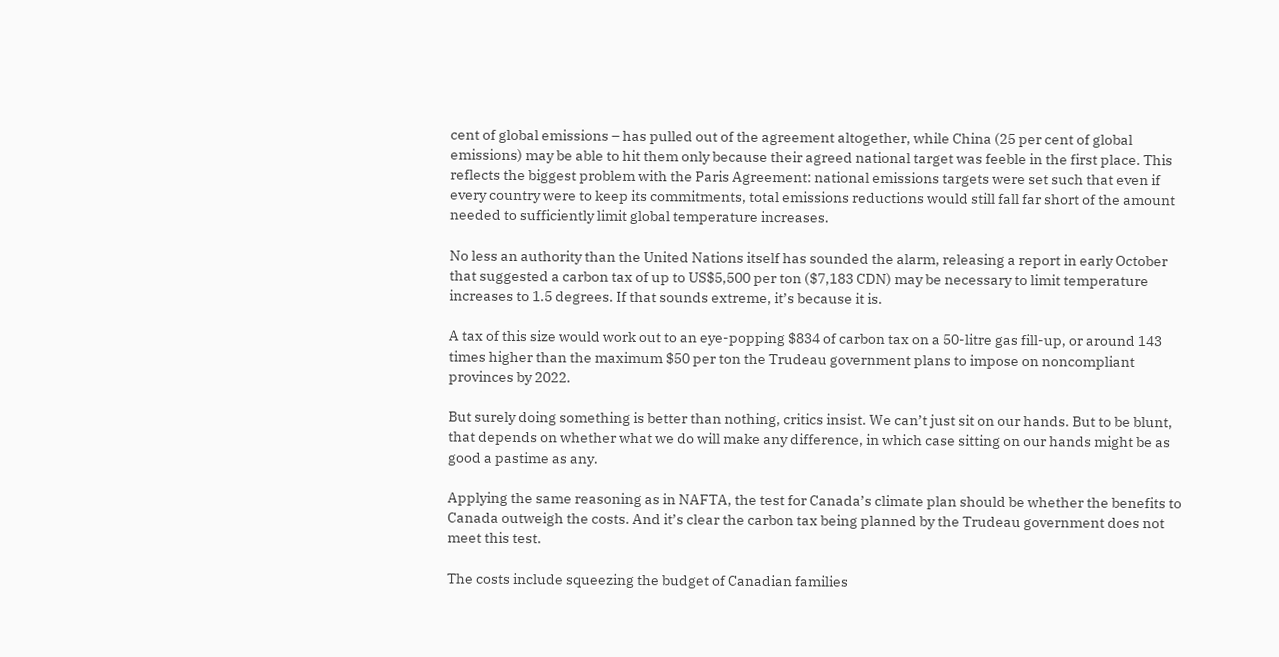cent of global emissions – has pulled out of the agreement altogether, while China (25 per cent of global emissions) may be able to hit them only because their agreed national target was feeble in the first place. This reflects the biggest problem with the Paris Agreement: national emissions targets were set such that even if every country were to keep its commitments, total emissions reductions would still fall far short of the amount needed to sufficiently limit global temperature increases.

No less an authority than the United Nations itself has sounded the alarm, releasing a report in early October that suggested a carbon tax of up to US$5,500 per ton ($7,183 CDN) may be necessary to limit temperature increases to 1.5 degrees. If that sounds extreme, it’s because it is.

A tax of this size would work out to an eye-popping $834 of carbon tax on a 50-litre gas fill-up, or around 143 times higher than the maximum $50 per ton the Trudeau government plans to impose on noncompliant provinces by 2022.

But surely doing something is better than nothing, critics insist. We can’t just sit on our hands. But to be blunt, that depends on whether what we do will make any difference, in which case sitting on our hands might be as good a pastime as any.

Applying the same reasoning as in NAFTA, the test for Canada’s climate plan should be whether the benefits to Canada outweigh the costs. And it’s clear the carbon tax being planned by the Trudeau government does not meet this test.

The costs include squeezing the budget of Canadian families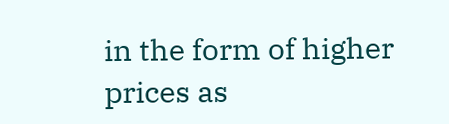in the form of higher prices as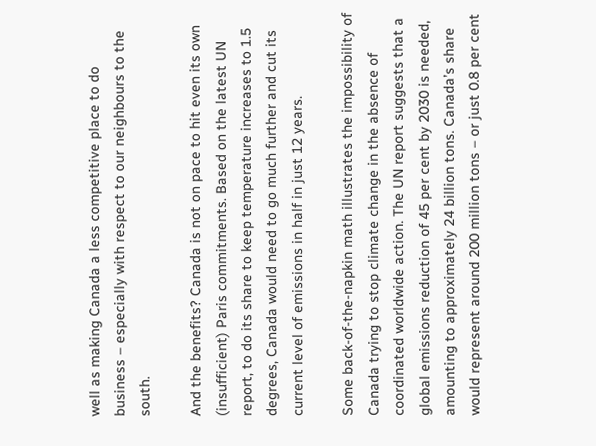well as making Canada a less competitive place to do business – especially with respect to our neighbours to the south.

And the benefits? Canada is not on pace to hit even its own (insufficient) Paris commitments. Based on the latest UN report, to do its share to keep temperature increases to 1.5 degrees, Canada would need to go much further and cut its current level of emissions in half in just 12 years.

Some back-of-the-napkin math illustrates the impossibility of Canada trying to stop climate change in the absence of coordinated worldwide action. The UN report suggests that a global emissions reduction of 45 per cent by 2030 is needed, amounting to approximately 24 billion tons. Canada’s share would represent around 200 million tons – or just 0.8 per cent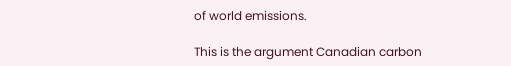of world emissions.

This is the argument Canadian carbon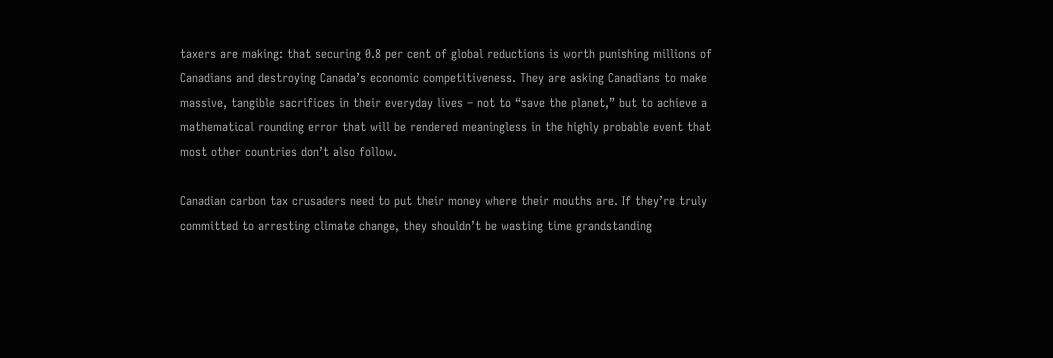taxers are making: that securing 0.8 per cent of global reductions is worth punishing millions of Canadians and destroying Canada’s economic competitiveness. They are asking Canadians to make massive, tangible sacrifices in their everyday lives – not to “save the planet,” but to achieve a mathematical rounding error that will be rendered meaningless in the highly probable event that most other countries don’t also follow.

Canadian carbon tax crusaders need to put their money where their mouths are. If they’re truly committed to arresting climate change, they shouldn’t be wasting time grandstanding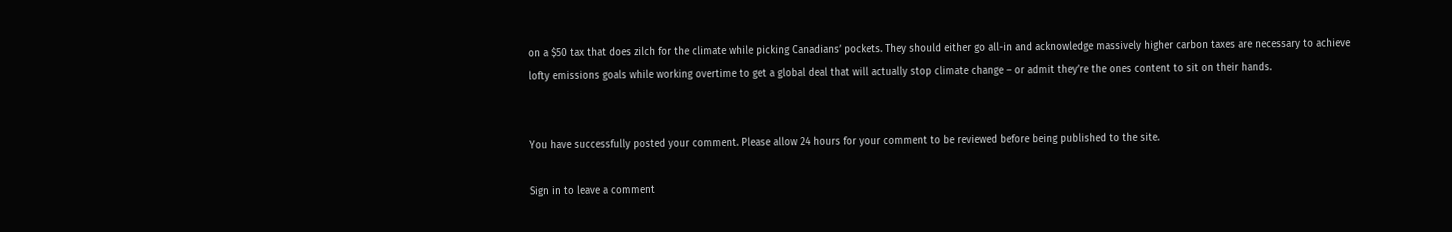on a $50 tax that does zilch for the climate while picking Canadians’ pockets. They should either go all-in and acknowledge massively higher carbon taxes are necessary to achieve lofty emissions goals while working overtime to get a global deal that will actually stop climate change – or admit they’re the ones content to sit on their hands.


You have successfully posted your comment. Please allow 24 hours for your comment to be reviewed before being published to the site.

Sign in to leave a comment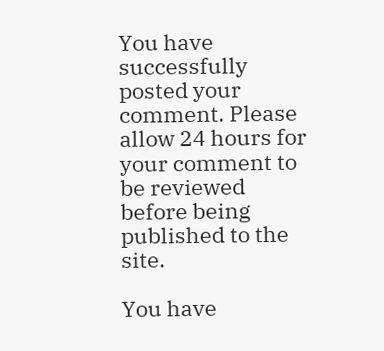You have successfully posted your comment. Please allow 24 hours for your comment to be reviewed before being published to the site.

You have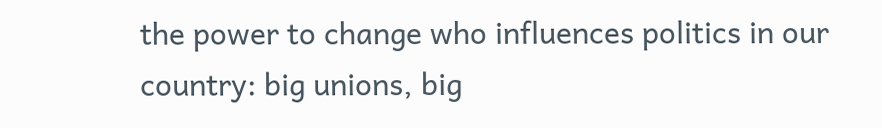the power to change who influences politics in our country: big unions, big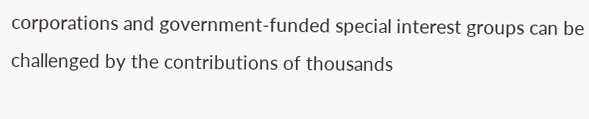corporations and government-funded special interest groups can be challenged by the contributions of thousands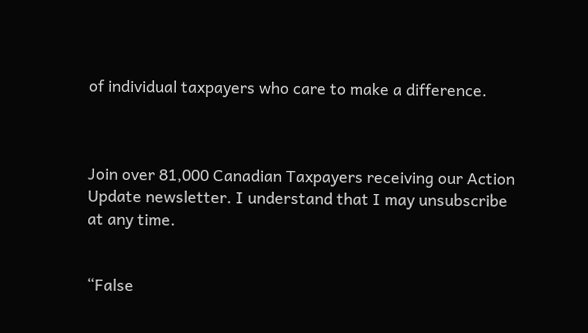of individual taxpayers who care to make a difference.



Join over 81,000 Canadian Taxpayers receiving our Action Update newsletter. I understand that I may unsubscribe at any time.


“False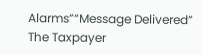Alarms”“Message Delivered”
The Taxpayer